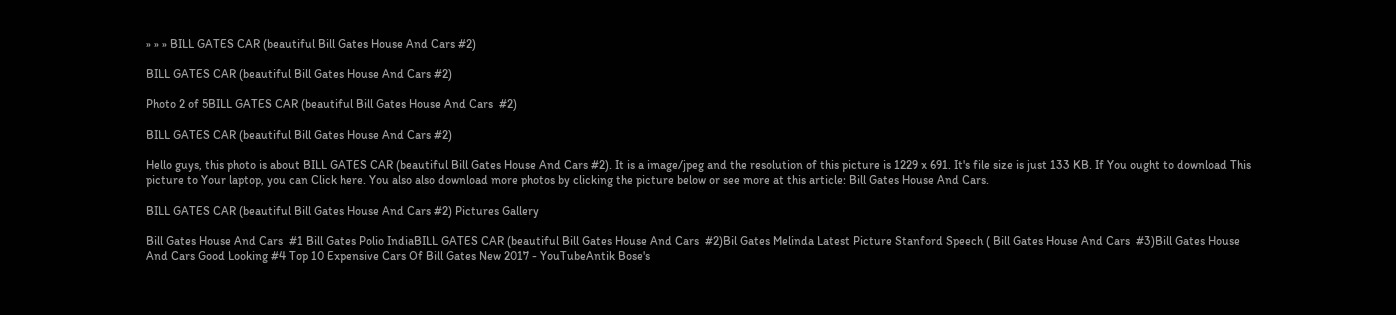» » » BILL GATES CAR (beautiful Bill Gates House And Cars #2)

BILL GATES CAR (beautiful Bill Gates House And Cars #2)

Photo 2 of 5BILL GATES CAR (beautiful Bill Gates House And Cars  #2)

BILL GATES CAR (beautiful Bill Gates House And Cars #2)

Hello guys, this photo is about BILL GATES CAR (beautiful Bill Gates House And Cars #2). It is a image/jpeg and the resolution of this picture is 1229 x 691. It's file size is just 133 KB. If You ought to download This picture to Your laptop, you can Click here. You also also download more photos by clicking the picture below or see more at this article: Bill Gates House And Cars.

BILL GATES CAR (beautiful Bill Gates House And Cars #2) Pictures Gallery

Bill Gates House And Cars  #1 Bill Gates Polio IndiaBILL GATES CAR (beautiful Bill Gates House And Cars  #2)Bil Gates Melinda Latest Picture Stanford Speech ( Bill Gates House And Cars  #3)Bill Gates House And Cars Good Looking #4 Top 10 Expensive Cars Of Bill Gates New 2017 - YouTubeAntik Bose's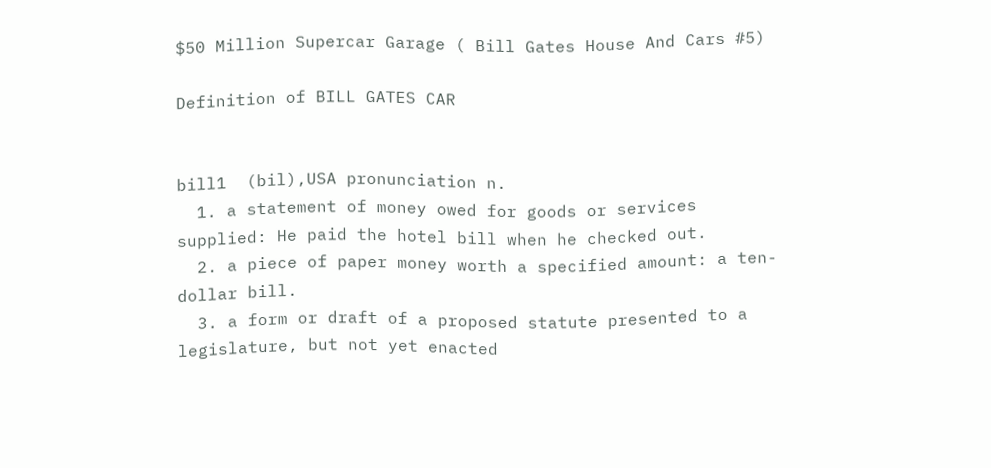$50 Million Supercar Garage ( Bill Gates House And Cars #5)

Definition of BILL GATES CAR


bill1  (bil),USA pronunciation n.
  1. a statement of money owed for goods or services supplied: He paid the hotel bill when he checked out.
  2. a piece of paper money worth a specified amount: a ten-dollar bill.
  3. a form or draft of a proposed statute presented to a legislature, but not yet enacted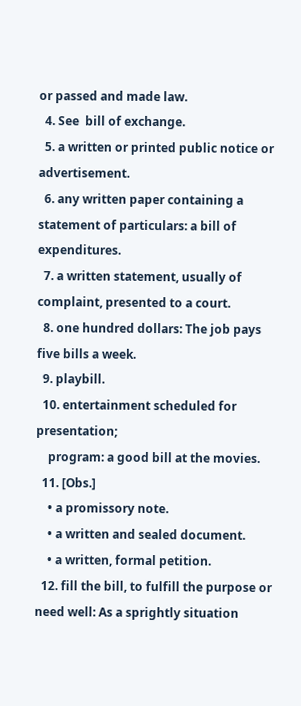or passed and made law.
  4. See  bill of exchange.
  5. a written or printed public notice or advertisement.
  6. any written paper containing a statement of particulars: a bill of expenditures.
  7. a written statement, usually of complaint, presented to a court.
  8. one hundred dollars: The job pays five bills a week.
  9. playbill.
  10. entertainment scheduled for presentation;
    program: a good bill at the movies.
  11. [Obs.]
    • a promissory note.
    • a written and sealed document.
    • a written, formal petition.
  12. fill the bill, to fulfill the purpose or need well: As a sprightly situation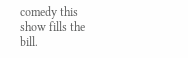comedy this show fills the bill.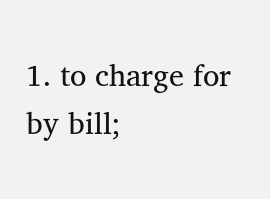1. to charge for by bill;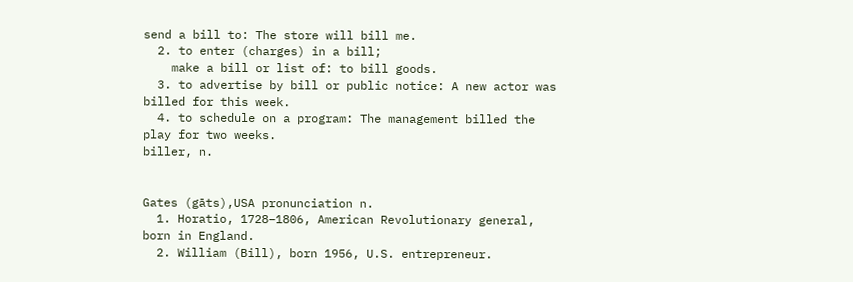send a bill to: The store will bill me.
  2. to enter (charges) in a bill;
    make a bill or list of: to bill goods.
  3. to advertise by bill or public notice: A new actor was billed for this week.
  4. to schedule on a program: The management billed the play for two weeks.
biller, n.


Gates (gāts),USA pronunciation n.
  1. Horatio, 1728–1806, American Revolutionary general, born in England.
  2. William (Bill), born 1956, U.S. entrepreneur.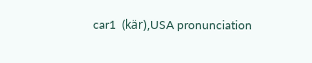car1  (kär),USA pronunciation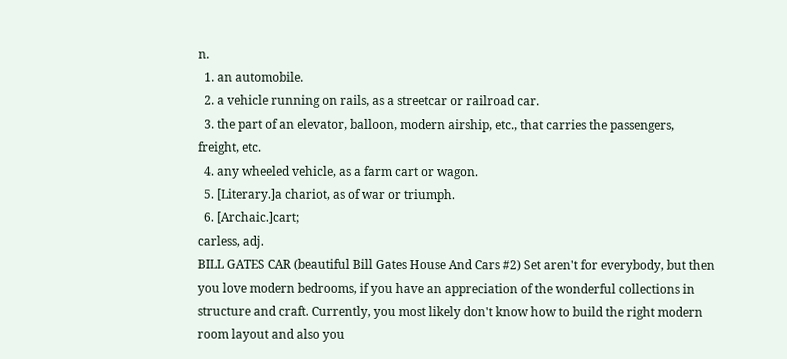n.
  1. an automobile.
  2. a vehicle running on rails, as a streetcar or railroad car.
  3. the part of an elevator, balloon, modern airship, etc., that carries the passengers, freight, etc.
  4. any wheeled vehicle, as a farm cart or wagon.
  5. [Literary.]a chariot, as of war or triumph.
  6. [Archaic.]cart;
carless, adj.
BILL GATES CAR (beautiful Bill Gates House And Cars #2) Set aren't for everybody, but then you love modern bedrooms, if you have an appreciation of the wonderful collections in structure and craft. Currently, you most likely don't know how to build the right modern room layout and also you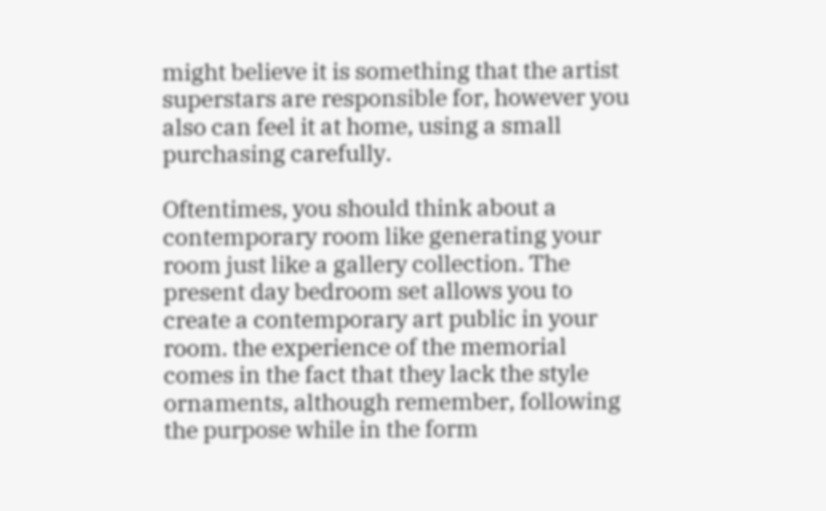might believe it is something that the artist superstars are responsible for, however you also can feel it at home, using a small purchasing carefully.

Oftentimes, you should think about a contemporary room like generating your room just like a gallery collection. The present day bedroom set allows you to create a contemporary art public in your room. the experience of the memorial comes in the fact that they lack the style ornaments, although remember, following the purpose while in the form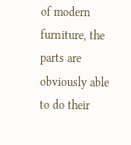of modern furniture, the parts are obviously able to do their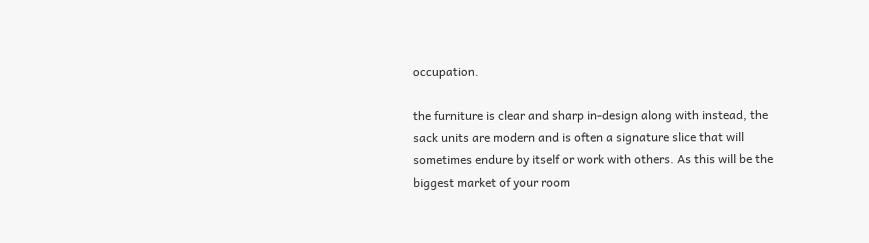occupation.

the furniture is clear and sharp in-design along with instead, the sack units are modern and is often a signature slice that will sometimes endure by itself or work with others. As this will be the biggest market of your room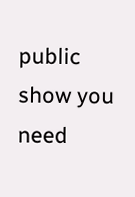public show you need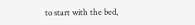to start with the bed,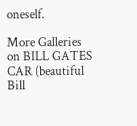oneself.

More Galleries on BILL GATES CAR (beautiful Bill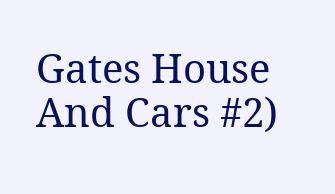Gates House And Cars #2)